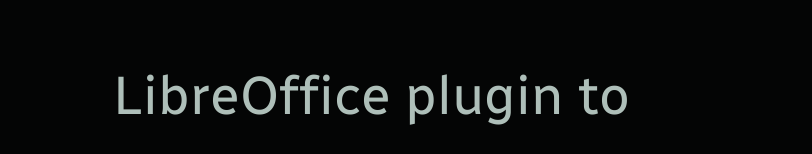LibreOffice plugin to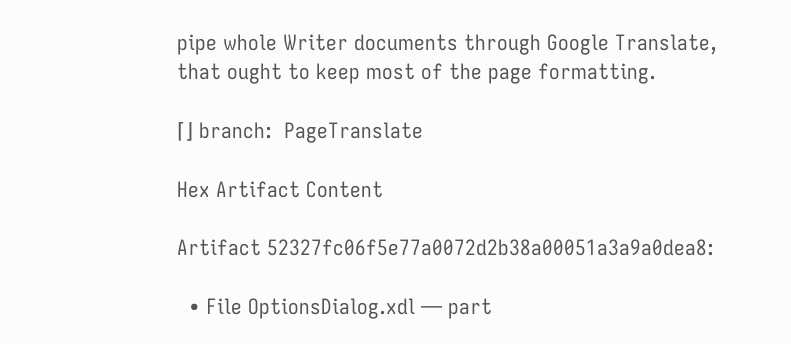pipe whole Writer documents through Google Translate, that ought to keep most of the page formatting.

⌈⌋ branch:  PageTranslate

Hex Artifact Content

Artifact 52327fc06f5e77a0072d2b38a00051a3a9a0dea8:

  • File OptionsDialog.xdl — part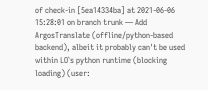of check-in [5ea14334ba] at 2021-06-06 15:28:01 on branch trunk — Add ArgosTranslate (offline/python-based backend), albeit it probably can't be used within LO`s python runtime (blocking loading) (user: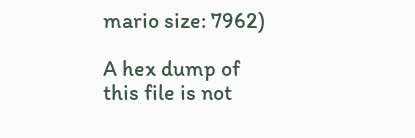mario size: 7962)

A hex dump of this file is not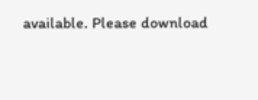available. Please download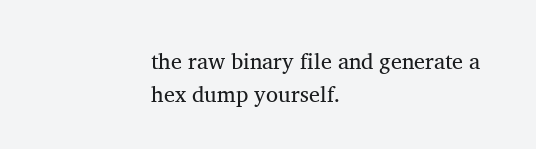the raw binary file and generate a hex dump yourself.